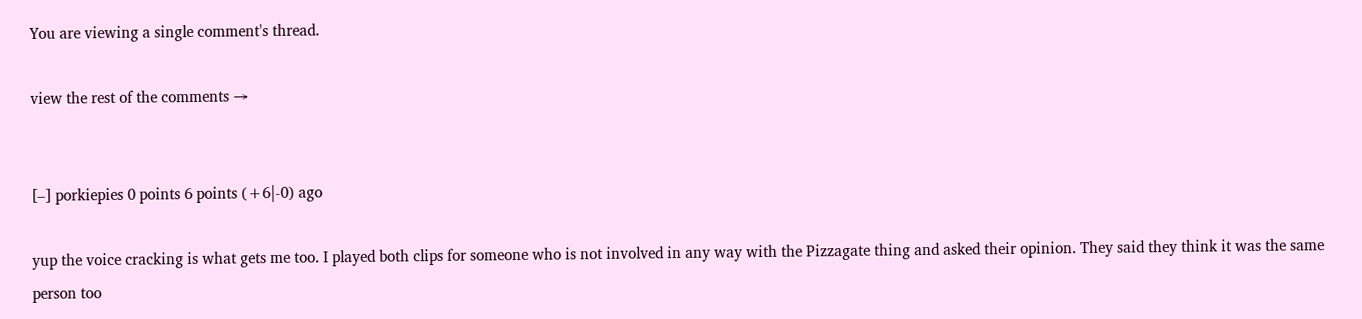You are viewing a single comment's thread.

view the rest of the comments →


[–] porkiepies 0 points 6 points (+6|-0) ago

yup the voice cracking is what gets me too. I played both clips for someone who is not involved in any way with the Pizzagate thing and asked their opinion. They said they think it was the same person too